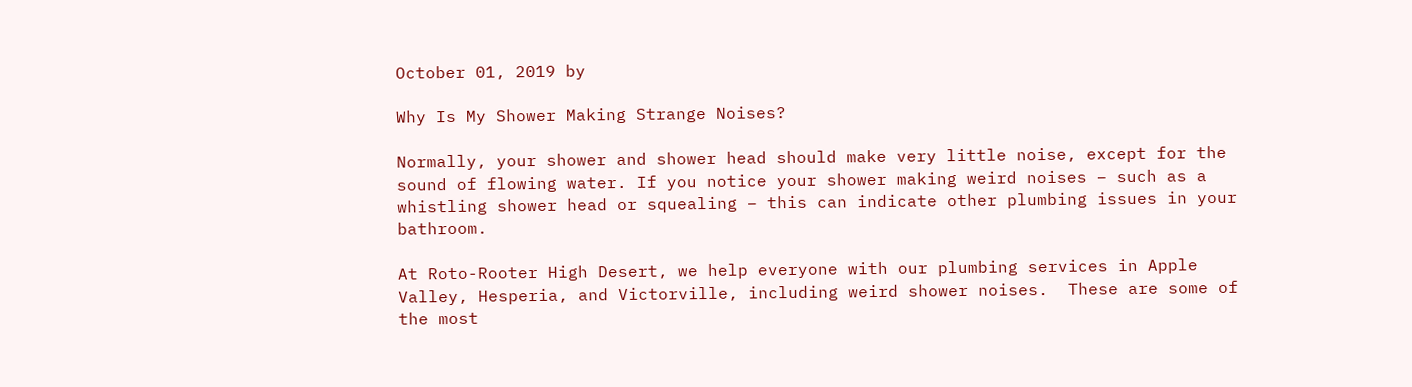October 01, 2019 by

Why Is My Shower Making Strange Noises?

Normally, your shower and shower head should make very little noise, except for the sound of flowing water. If you notice your shower making weird noises – such as a whistling shower head or squealing – this can indicate other plumbing issues in your bathroom.

At Roto-Rooter High Desert, we help everyone with our plumbing services in Apple Valley, Hesperia, and Victorville, including weird shower noises.  These are some of the most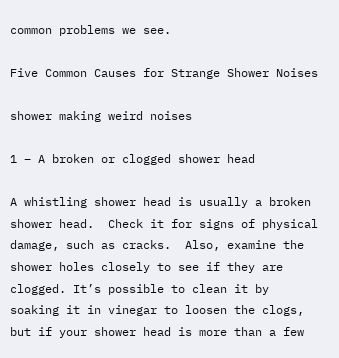common problems we see.

Five Common Causes for Strange Shower Noises

shower making weird noises

1 – A broken or clogged shower head

A whistling shower head is usually a broken shower head.  Check it for signs of physical damage, such as cracks.  Also, examine the shower holes closely to see if they are clogged. It’s possible to clean it by soaking it in vinegar to loosen the clogs, but if your shower head is more than a few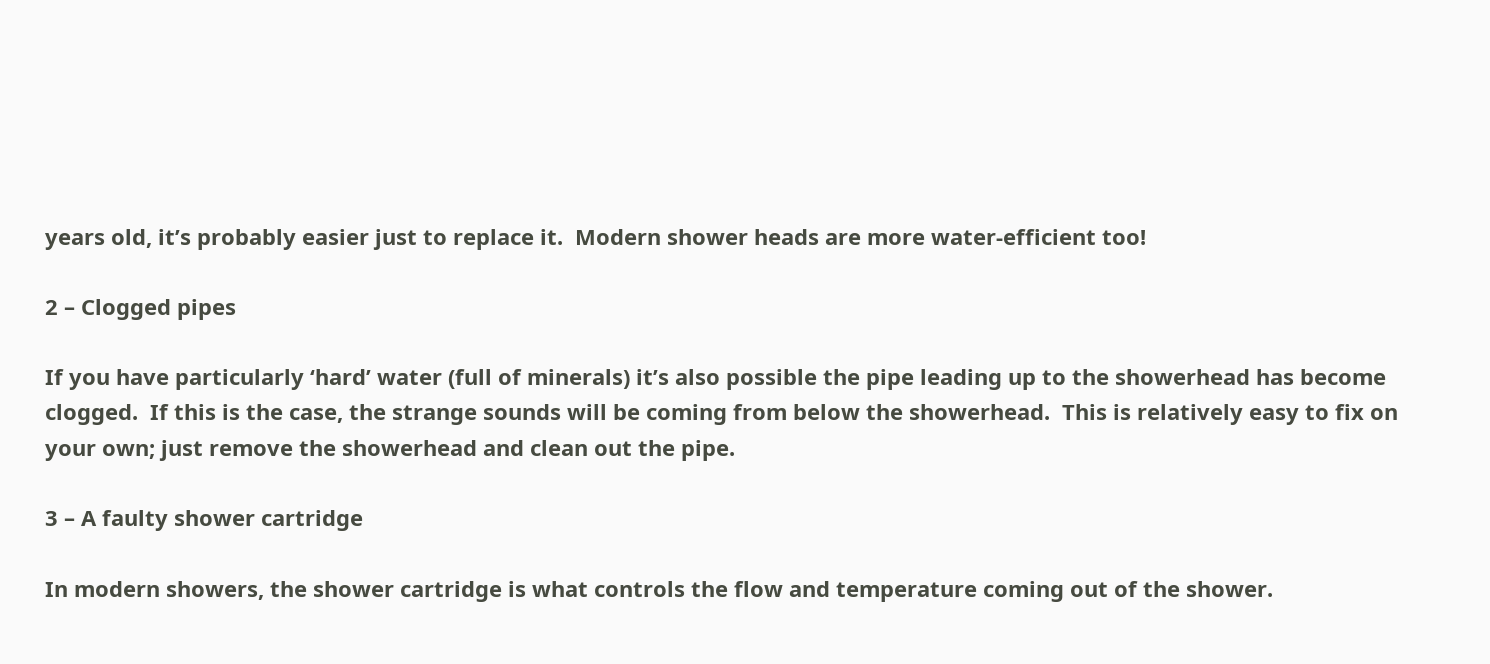years old, it’s probably easier just to replace it.  Modern shower heads are more water-efficient too!

2 – Clogged pipes

If you have particularly ‘hard’ water (full of minerals) it’s also possible the pipe leading up to the showerhead has become clogged.  If this is the case, the strange sounds will be coming from below the showerhead.  This is relatively easy to fix on your own; just remove the showerhead and clean out the pipe.

3 – A faulty shower cartridge

In modern showers, the shower cartridge is what controls the flow and temperature coming out of the shower.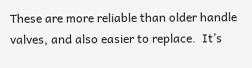These are more reliable than older handle valves, and also easier to replace.  It’s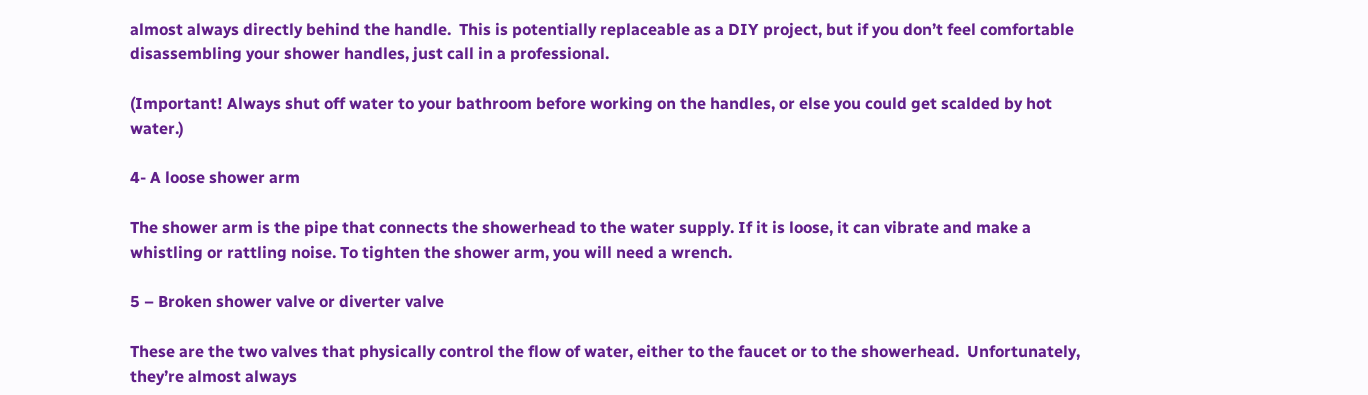almost always directly behind the handle.  This is potentially replaceable as a DIY project, but if you don’t feel comfortable disassembling your shower handles, just call in a professional.

(Important! Always shut off water to your bathroom before working on the handles, or else you could get scalded by hot water.)

4- A loose shower arm

The shower arm is the pipe that connects the showerhead to the water supply. If it is loose, it can vibrate and make a whistling or rattling noise. To tighten the shower arm, you will need a wrench.

5 – Broken shower valve or diverter valve

These are the two valves that physically control the flow of water, either to the faucet or to the showerhead.  Unfortunately, they’re almost always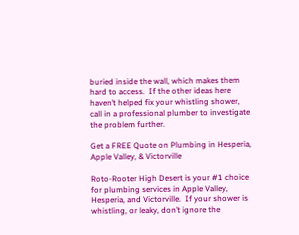buried inside the wall, which makes them hard to access.  If the other ideas here haven’t helped fix your whistling shower, call in a professional plumber to investigate the problem further.

Get a FREE Quote on Plumbing in Hesperia, Apple Valley, & Victorville

Roto-Rooter High Desert is your #1 choice for plumbing services in Apple Valley, Hesperia, and Victorville.  If your shower is whistling, or leaky, don’t ignore the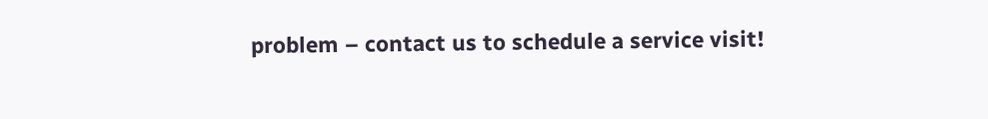problem – contact us to schedule a service visit!